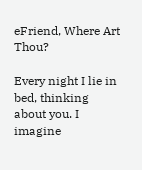eFriend, Where Art Thou?

Every night I lie in bed, thinking about you. I imagine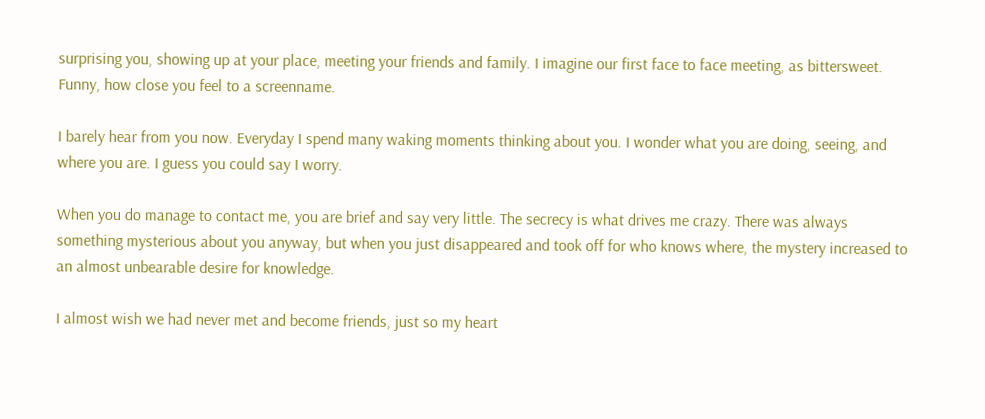surprising you, showing up at your place, meeting your friends and family. I imagine our first face to face meeting, as bittersweet. Funny, how close you feel to a screenname.

I barely hear from you now. Everyday I spend many waking moments thinking about you. I wonder what you are doing, seeing, and where you are. I guess you could say I worry.

When you do manage to contact me, you are brief and say very little. The secrecy is what drives me crazy. There was always something mysterious about you anyway, but when you just disappeared and took off for who knows where, the mystery increased to an almost unbearable desire for knowledge.

I almost wish we had never met and become friends, just so my heart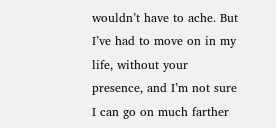wouldn’t have to ache. But I’ve had to move on in my life, without your presence, and I’m not sure I can go on much farther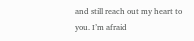and still reach out my heart to you. I’m afraid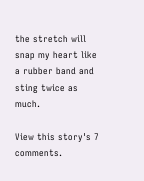the stretch will snap my heart like a rubber band and sting twice as much.

View this story's 7 comments.